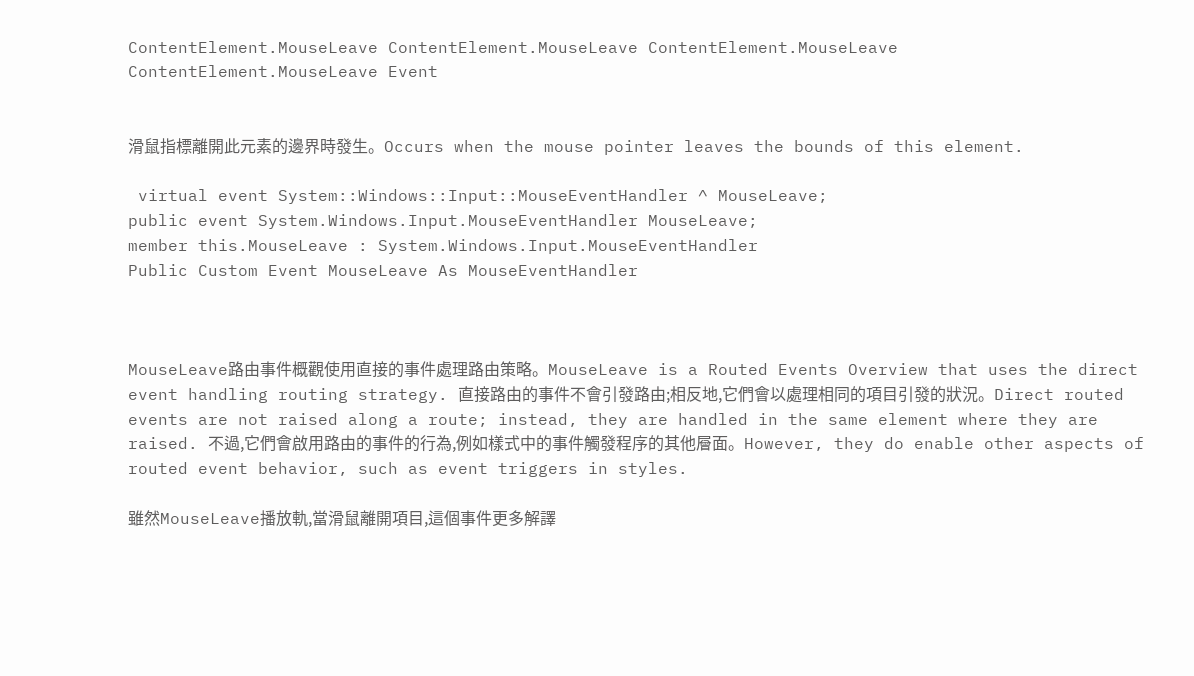ContentElement.MouseLeave ContentElement.MouseLeave ContentElement.MouseLeave ContentElement.MouseLeave Event


滑鼠指標離開此元素的邊界時發生。Occurs when the mouse pointer leaves the bounds of this element.

 virtual event System::Windows::Input::MouseEventHandler ^ MouseLeave;
public event System.Windows.Input.MouseEventHandler MouseLeave;
member this.MouseLeave : System.Windows.Input.MouseEventHandler
Public Custom Event MouseLeave As MouseEventHandler



MouseLeave路由事件概觀使用直接的事件處理路由策略。MouseLeave is a Routed Events Overview that uses the direct event handling routing strategy. 直接路由的事件不會引發路由;相反地,它們會以處理相同的項目引發的狀況。Direct routed events are not raised along a route; instead, they are handled in the same element where they are raised. 不過,它們會啟用路由的事件的行為,例如樣式中的事件觸發程序的其他層面。However, they do enable other aspects of routed event behavior, such as event triggers in styles.

雖然MouseLeave播放軌,當滑鼠離開項目,這個事件更多解譯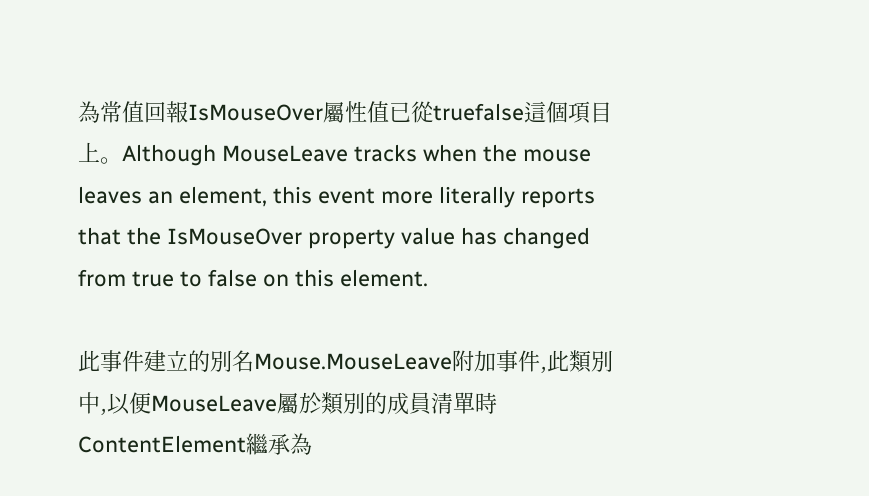為常值回報IsMouseOver屬性值已從truefalse這個項目上。Although MouseLeave tracks when the mouse leaves an element, this event more literally reports that the IsMouseOver property value has changed from true to false on this element.

此事件建立的別名Mouse.MouseLeave附加事件,此類別中,以便MouseLeave屬於類別的成員清單時ContentElement繼承為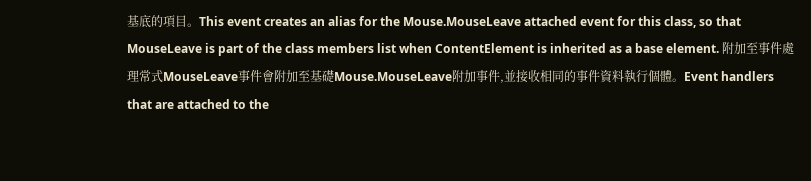基底的項目。This event creates an alias for the Mouse.MouseLeave attached event for this class, so that MouseLeave is part of the class members list when ContentElement is inherited as a base element. 附加至事件處理常式MouseLeave事件會附加至基礎Mouse.MouseLeave附加事件,並接收相同的事件資料執行個體。Event handlers that are attached to the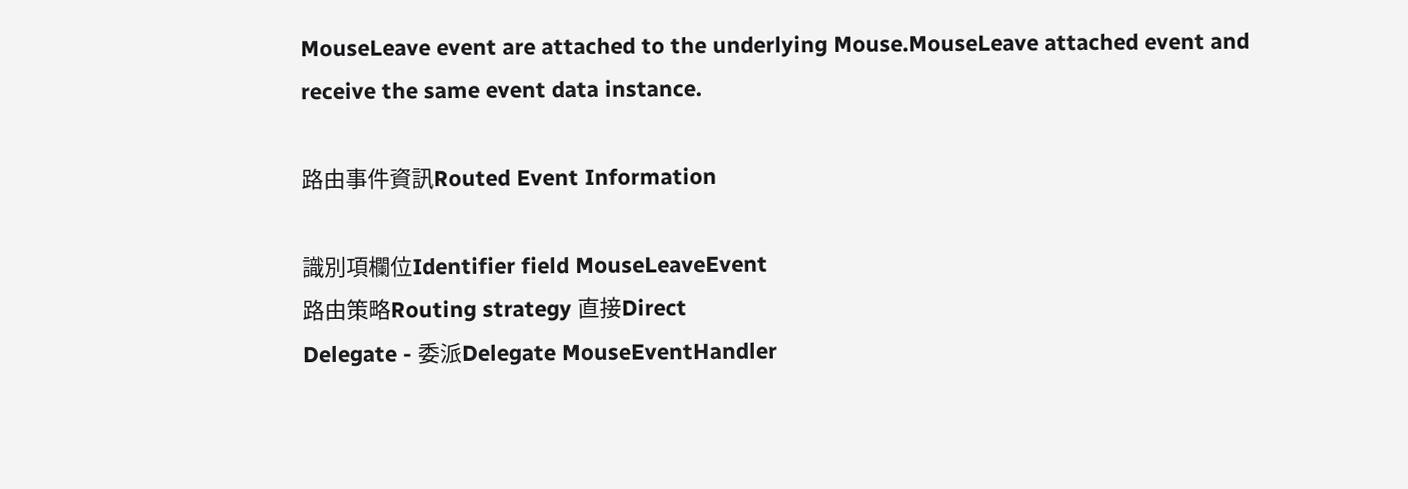MouseLeave event are attached to the underlying Mouse.MouseLeave attached event and receive the same event data instance.

路由事件資訊Routed Event Information

識別項欄位Identifier field MouseLeaveEvent
路由策略Routing strategy 直接Direct
Delegate - 委派Delegate MouseEventHandler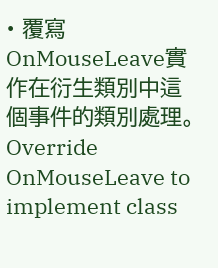• 覆寫OnMouseLeave實作在衍生類別中這個事件的類別處理。Override OnMouseLeave to implement class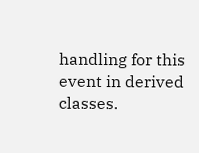handling for this event in derived classes.